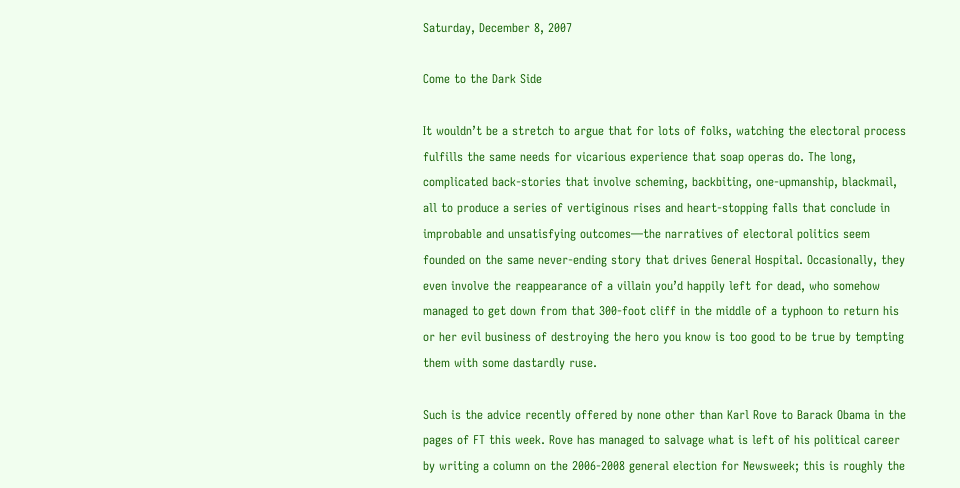Saturday, December 8, 2007

Come to the Dark Side

It wouldn’t be a stretch to argue that for lots of folks, watching the electoral process fulfills the same needs for vicarious experience that soap operas do. The long, complicated back-stories that involve scheming, backbiting, one-upmanship, blackmail, all to produce a series of vertiginous rises and heart-stopping falls that conclude in improbable and unsatisfying outcomes—the narratives of electoral politics seem founded on the same never-ending story that drives General Hospital. Occasionally, they even involve the reappearance of a villain you’d happily left for dead, who somehow managed to get down from that 300-foot cliff in the middle of a typhoon to return his or her evil business of destroying the hero you know is too good to be true by tempting them with some dastardly ruse.

Such is the advice recently offered by none other than Karl Rove to Barack Obama in the pages of FT this week. Rove has managed to salvage what is left of his political career by writing a column on the 2006-2008 general election for Newsweek; this is roughly the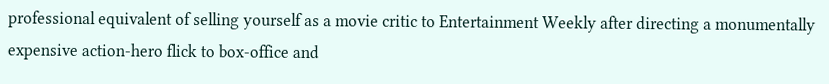professional equivalent of selling yourself as a movie critic to Entertainment Weekly after directing a monumentally expensive action-hero flick to box-office and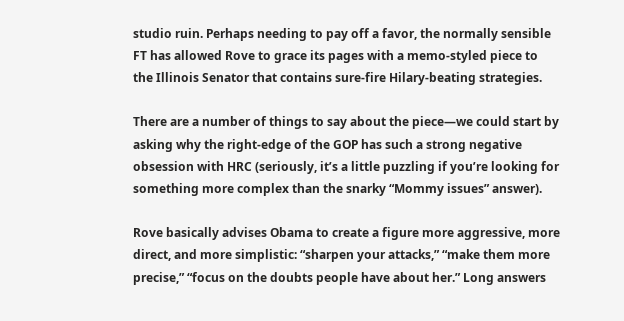studio ruin. Perhaps needing to pay off a favor, the normally sensible FT has allowed Rove to grace its pages with a memo-styled piece to the Illinois Senator that contains sure-fire Hilary-beating strategies.

There are a number of things to say about the piece—we could start by asking why the right-edge of the GOP has such a strong negative obsession with HRC (seriously, it’s a little puzzling if you’re looking for something more complex than the snarky “Mommy issues” answer).

Rove basically advises Obama to create a figure more aggressive, more direct, and more simplistic: “sharpen your attacks,” “make them more precise,” “focus on the doubts people have about her.” Long answers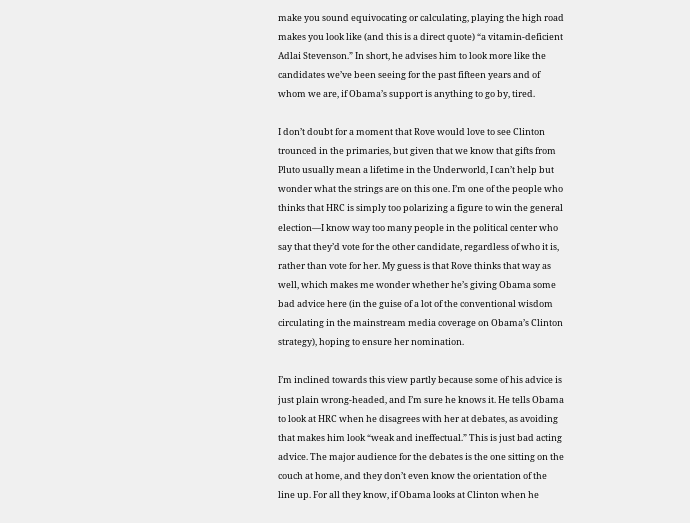make you sound equivocating or calculating, playing the high road makes you look like (and this is a direct quote) “a vitamin-deficient Adlai Stevenson.” In short, he advises him to look more like the candidates we’ve been seeing for the past fifteen years and of whom we are, if Obama’s support is anything to go by, tired.

I don’t doubt for a moment that Rove would love to see Clinton trounced in the primaries, but given that we know that gifts from Pluto usually mean a lifetime in the Underworld, I can’t help but wonder what the strings are on this one. I’m one of the people who thinks that HRC is simply too polarizing a figure to win the general election—I know way too many people in the political center who say that they’d vote for the other candidate, regardless of who it is, rather than vote for her. My guess is that Rove thinks that way as well, which makes me wonder whether he’s giving Obama some bad advice here (in the guise of a lot of the conventional wisdom circulating in the mainstream media coverage on Obama’s Clinton strategy), hoping to ensure her nomination.

I’m inclined towards this view partly because some of his advice is just plain wrong-headed, and I’m sure he knows it. He tells Obama to look at HRC when he disagrees with her at debates, as avoiding that makes him look “weak and ineffectual.” This is just bad acting advice. The major audience for the debates is the one sitting on the couch at home, and they don’t even know the orientation of the line up. For all they know, if Obama looks at Clinton when he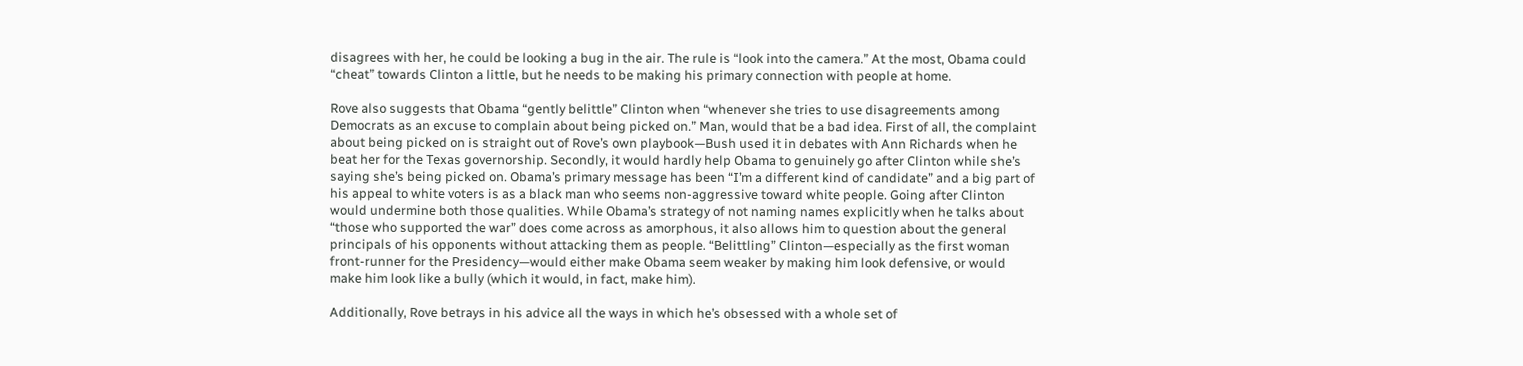disagrees with her, he could be looking a bug in the air. The rule is “look into the camera.” At the most, Obama could “cheat” towards Clinton a little, but he needs to be making his primary connection with people at home.

Rove also suggests that Obama “gently belittle” Clinton when “whenever she tries to use disagreements among Democrats as an excuse to complain about being picked on.” Man, would that be a bad idea. First of all, the complaint about being picked on is straight out of Rove’s own playbook—Bush used it in debates with Ann Richards when he beat her for the Texas governorship. Secondly, it would hardly help Obama to genuinely go after Clinton while she’s saying she’s being picked on. Obama’s primary message has been “I’m a different kind of candidate” and a big part of his appeal to white voters is as a black man who seems non-aggressive toward white people. Going after Clinton would undermine both those qualities. While Obama’s strategy of not naming names explicitly when he talks about “those who supported the war” does come across as amorphous, it also allows him to question about the general principals of his opponents without attacking them as people. “Belittling” Clinton—especially as the first woman front-runner for the Presidency—would either make Obama seem weaker by making him look defensive, or would make him look like a bully (which it would, in fact, make him).

Additionally, Rove betrays in his advice all the ways in which he’s obsessed with a whole set of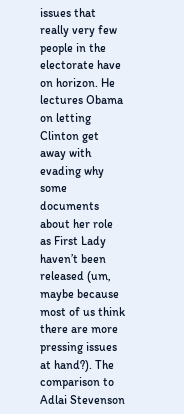issues that really very few people in the electorate have on horizon. He lectures Obama on letting Clinton get away with evading why some documents about her role as First Lady haven’t been released (um, maybe because most of us think there are more pressing issues at hand?). The comparison to Adlai Stevenson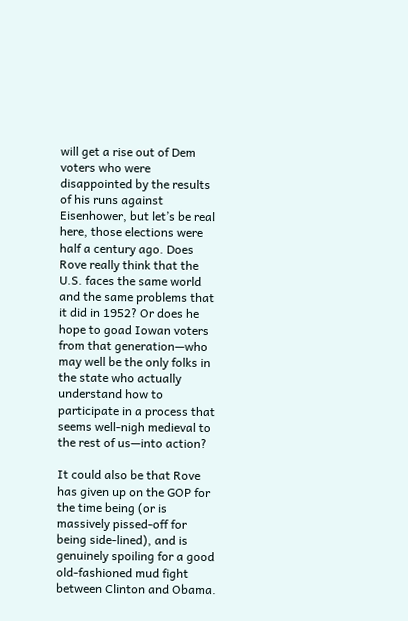will get a rise out of Dem voters who were disappointed by the results of his runs against Eisenhower, but let’s be real here, those elections were half a century ago. Does Rove really think that the U.S. faces the same world and the same problems that it did in 1952? Or does he hope to goad Iowan voters from that generation—who may well be the only folks in the state who actually understand how to participate in a process that seems well-nigh medieval to the rest of us—into action?

It could also be that Rove has given up on the GOP for the time being (or is massively pissed-off for being side-lined), and is genuinely spoiling for a good old-fashioned mud fight between Clinton and Obama.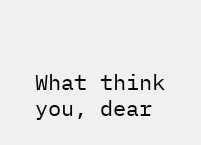What think you, dear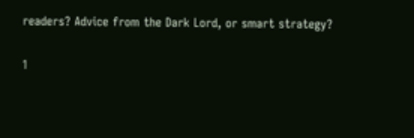readers? Advice from the Dark Lord, or smart strategy?

1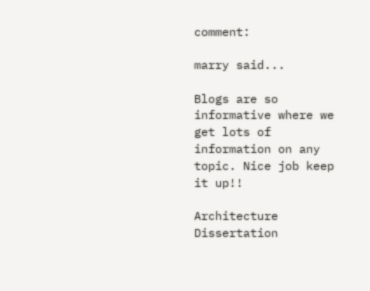comment:

marry said...

Blogs are so informative where we get lots of information on any topic. Nice job keep it up!!

Architecture Dissertation